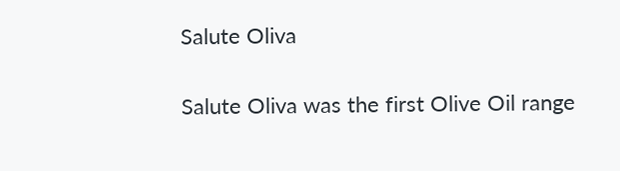Salute Oliva

Salute Oliva was the first Olive Oil range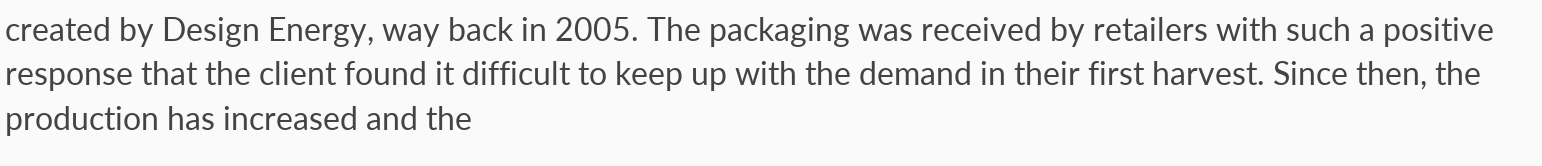created by Design Energy, way back in 2005. The packaging was received by retailers with such a positive response that the client found it difficult to keep up with the demand in their first harvest. Since then, the production has increased and the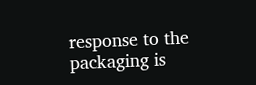response to the packaging is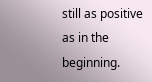still as positive as in the beginning.